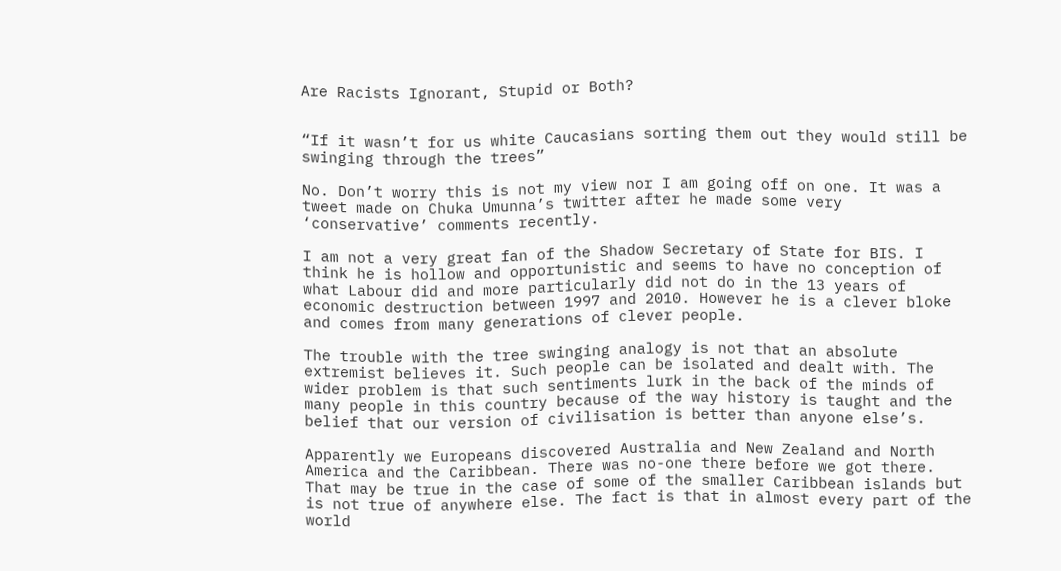Are Racists Ignorant, Stupid or Both?


“If it wasn’t for us white Caucasians sorting them out they would still be swinging through the trees”

No. Don’t worry this is not my view nor I am going off on one. It was a tweet made on Chuka Umunna’s twitter after he made some very ‘conservative’ comments recently.

I am not a very great fan of the Shadow Secretary of State for BIS. I think he is hollow and opportunistic and seems to have no conception of what Labour did and more particularly did not do in the 13 years of economic destruction between 1997 and 2010. However he is a clever bloke and comes from many generations of clever people.

The trouble with the tree swinging analogy is not that an absolute extremist believes it. Such people can be isolated and dealt with. The wider problem is that such sentiments lurk in the back of the minds of many people in this country because of the way history is taught and the belief that our version of civilisation is better than anyone else’s.

Apparently we Europeans discovered Australia and New Zealand and North America and the Caribbean. There was no-one there before we got there. That may be true in the case of some of the smaller Caribbean islands but is not true of anywhere else. The fact is that in almost every part of the world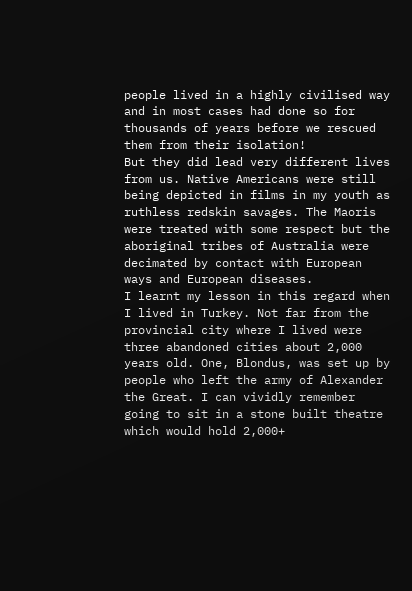people lived in a highly civilised way and in most cases had done so for thousands of years before we rescued them from their isolation!
But they did lead very different lives from us. Native Americans were still being depicted in films in my youth as ruthless redskin savages. The Maoris were treated with some respect but the aboriginal tribes of Australia were decimated by contact with European ways and European diseases.
I learnt my lesson in this regard when I lived in Turkey. Not far from the provincial city where I lived were three abandoned cities about 2,000 years old. One, Blondus, was set up by people who left the army of Alexander the Great. I can vividly remember going to sit in a stone built theatre which would hold 2,000+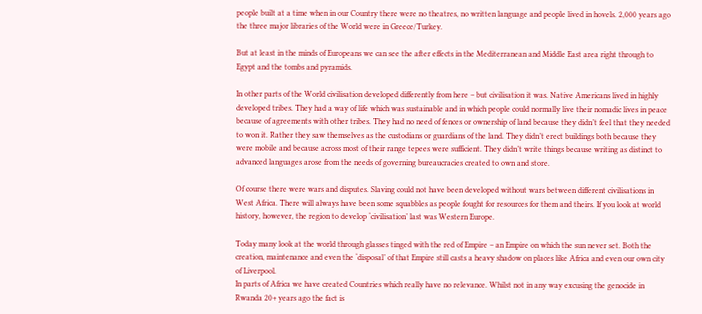people built at a time when in our Country there were no theatres, no written language and people lived in hovels. 2,000 years ago the three major libraries of the World were in Greece/Turkey.

But at least in the minds of Europeans we can see the after effects in the Mediterranean and Middle East area right through to Egypt and the tombs and pyramids.

In other parts of the World civilisation developed differently from here – but civilisation it was. Native Americans lived in highly developed tribes. They had a way of life which was sustainable and in which people could normally live their nomadic lives in peace because of agreements with other tribes. They had no need of fences or ownership of land because they didn’t feel that they needed to won it. Rather they saw themselves as the custodians or guardians of the land. They didn’t erect buildings both because they were mobile and because across most of their range tepees were sufficient. They didn’t write things because writing as distinct to advanced languages arose from the needs of governing bureaucracies created to own and store.

Of course there were wars and disputes. Slaving could not have been developed without wars between different civilisations in West Africa. There will always have been some squabbles as people fought for resources for them and theirs. If you look at world history, however, the region to develop ‘civilisation’ last was Western Europe.

Today many look at the world through glasses tinged with the red of Empire – an Empire on which the sun never set. Both the creation, maintenance and even the ‘disposal’ of that Empire still casts a heavy shadow on places like Africa and even our own city of Liverpool.
In parts of Africa we have created Countries which really have no relevance. Whilst not in any way excusing the genocide in Rwanda 20+ years ago the fact is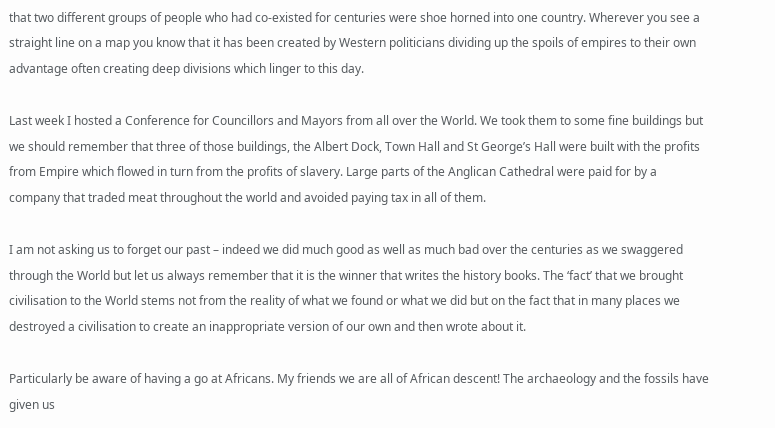that two different groups of people who had co-existed for centuries were shoe horned into one country. Wherever you see a straight line on a map you know that it has been created by Western politicians dividing up the spoils of empires to their own advantage often creating deep divisions which linger to this day.

Last week I hosted a Conference for Councillors and Mayors from all over the World. We took them to some fine buildings but we should remember that three of those buildings, the Albert Dock, Town Hall and St George’s Hall were built with the profits from Empire which flowed in turn from the profits of slavery. Large parts of the Anglican Cathedral were paid for by a company that traded meat throughout the world and avoided paying tax in all of them.

I am not asking us to forget our past – indeed we did much good as well as much bad over the centuries as we swaggered through the World but let us always remember that it is the winner that writes the history books. The ‘fact’ that we brought civilisation to the World stems not from the reality of what we found or what we did but on the fact that in many places we destroyed a civilisation to create an inappropriate version of our own and then wrote about it.

Particularly be aware of having a go at Africans. My friends we are all of African descent! The archaeology and the fossils have given us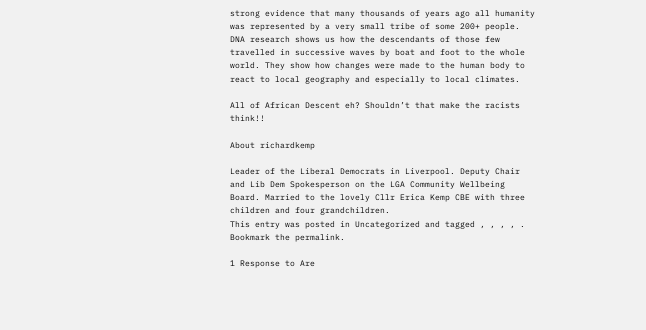strong evidence that many thousands of years ago all humanity was represented by a very small tribe of some 200+ people. DNA research shows us how the descendants of those few travelled in successive waves by boat and foot to the whole world. They show how changes were made to the human body to react to local geography and especially to local climates.

All of African Descent eh? Shouldn’t that make the racists think!!

About richardkemp

Leader of the Liberal Democrats in Liverpool. Deputy Chair and Lib Dem Spokesperson on the LGA Community Wellbeing Board. Married to the lovely Cllr Erica Kemp CBE with three children and four grandchildren.
This entry was posted in Uncategorized and tagged , , , , . Bookmark the permalink.

1 Response to Are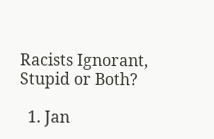Racists Ignorant, Stupid or Both?

  1. Jan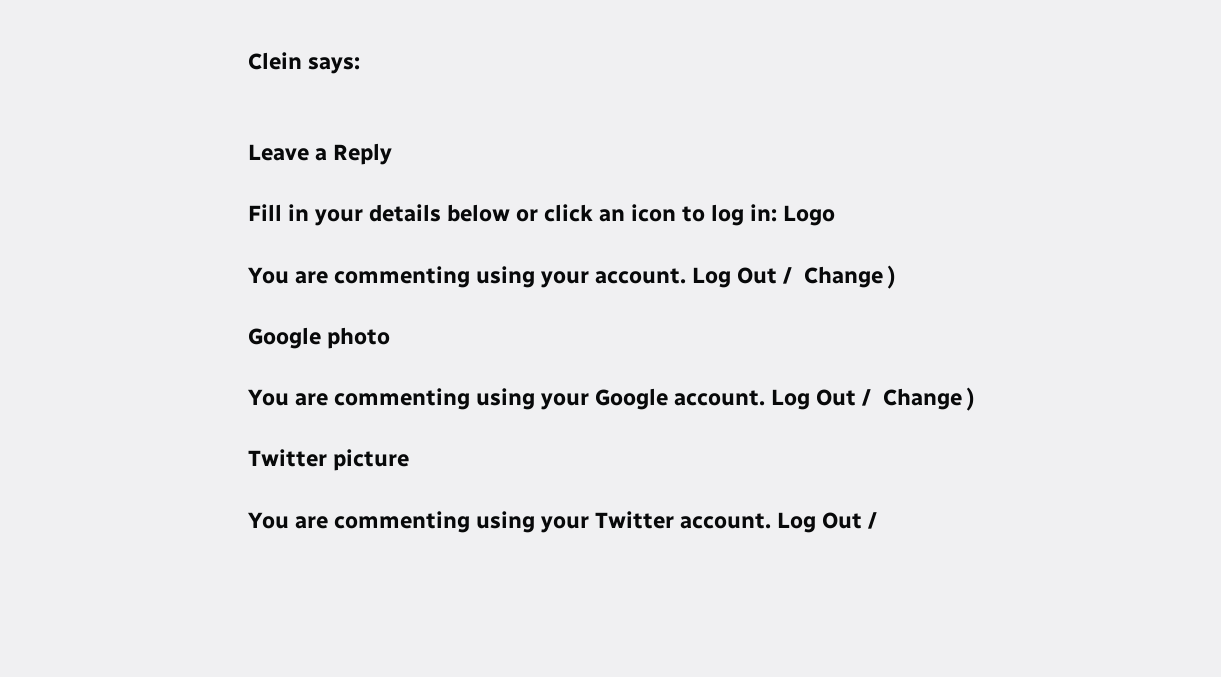Clein says:


Leave a Reply

Fill in your details below or click an icon to log in: Logo

You are commenting using your account. Log Out /  Change )

Google photo

You are commenting using your Google account. Log Out /  Change )

Twitter picture

You are commenting using your Twitter account. Log Out /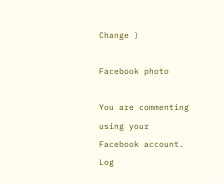Change )

Facebook photo

You are commenting using your Facebook account. Log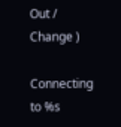Out /  Change )

Connecting to %s